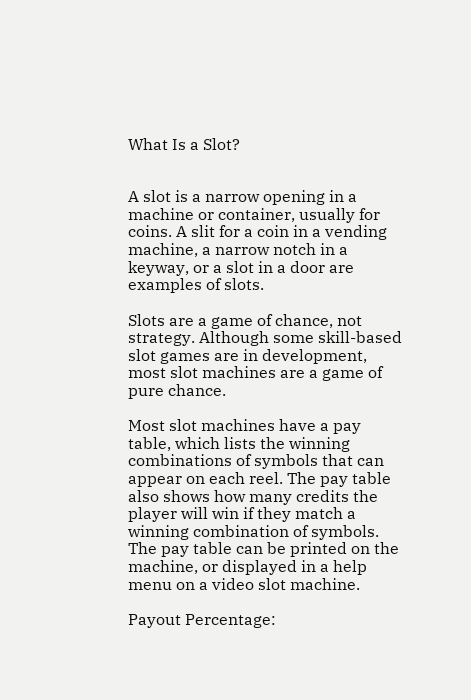What Is a Slot?


A slot is a narrow opening in a machine or container, usually for coins. A slit for a coin in a vending machine, a narrow notch in a keyway, or a slot in a door are examples of slots.

Slots are a game of chance, not strategy. Although some skill-based slot games are in development, most slot machines are a game of pure chance.

Most slot machines have a pay table, which lists the winning combinations of symbols that can appear on each reel. The pay table also shows how many credits the player will win if they match a winning combination of symbols. The pay table can be printed on the machine, or displayed in a help menu on a video slot machine.

Payout Percentage: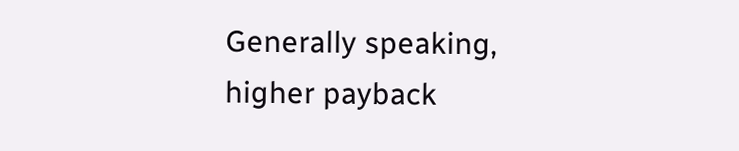Generally speaking, higher payback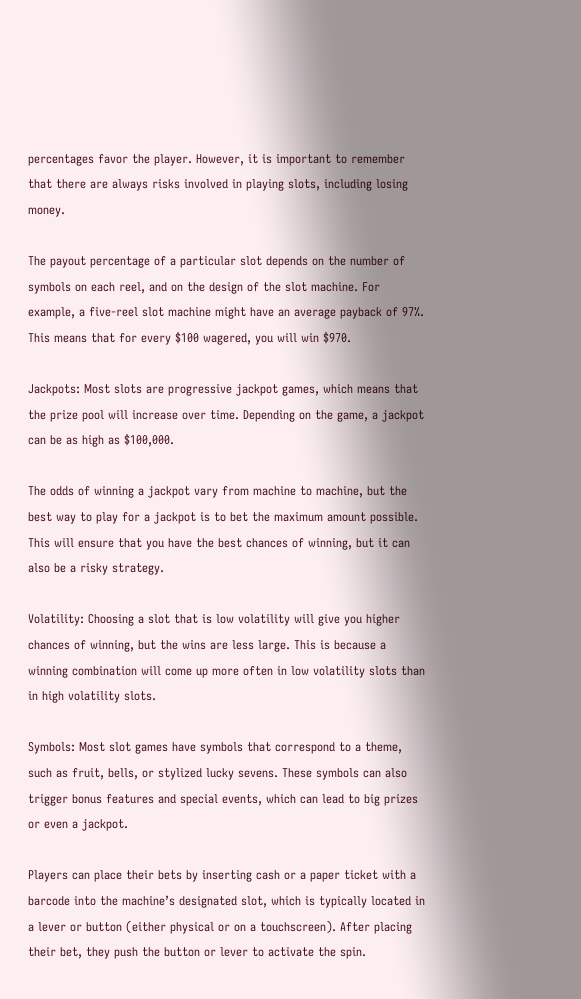percentages favor the player. However, it is important to remember that there are always risks involved in playing slots, including losing money.

The payout percentage of a particular slot depends on the number of symbols on each reel, and on the design of the slot machine. For example, a five-reel slot machine might have an average payback of 97%. This means that for every $100 wagered, you will win $970.

Jackpots: Most slots are progressive jackpot games, which means that the prize pool will increase over time. Depending on the game, a jackpot can be as high as $100,000.

The odds of winning a jackpot vary from machine to machine, but the best way to play for a jackpot is to bet the maximum amount possible. This will ensure that you have the best chances of winning, but it can also be a risky strategy.

Volatility: Choosing a slot that is low volatility will give you higher chances of winning, but the wins are less large. This is because a winning combination will come up more often in low volatility slots than in high volatility slots.

Symbols: Most slot games have symbols that correspond to a theme, such as fruit, bells, or stylized lucky sevens. These symbols can also trigger bonus features and special events, which can lead to big prizes or even a jackpot.

Players can place their bets by inserting cash or a paper ticket with a barcode into the machine’s designated slot, which is typically located in a lever or button (either physical or on a touchscreen). After placing their bet, they push the button or lever to activate the spin.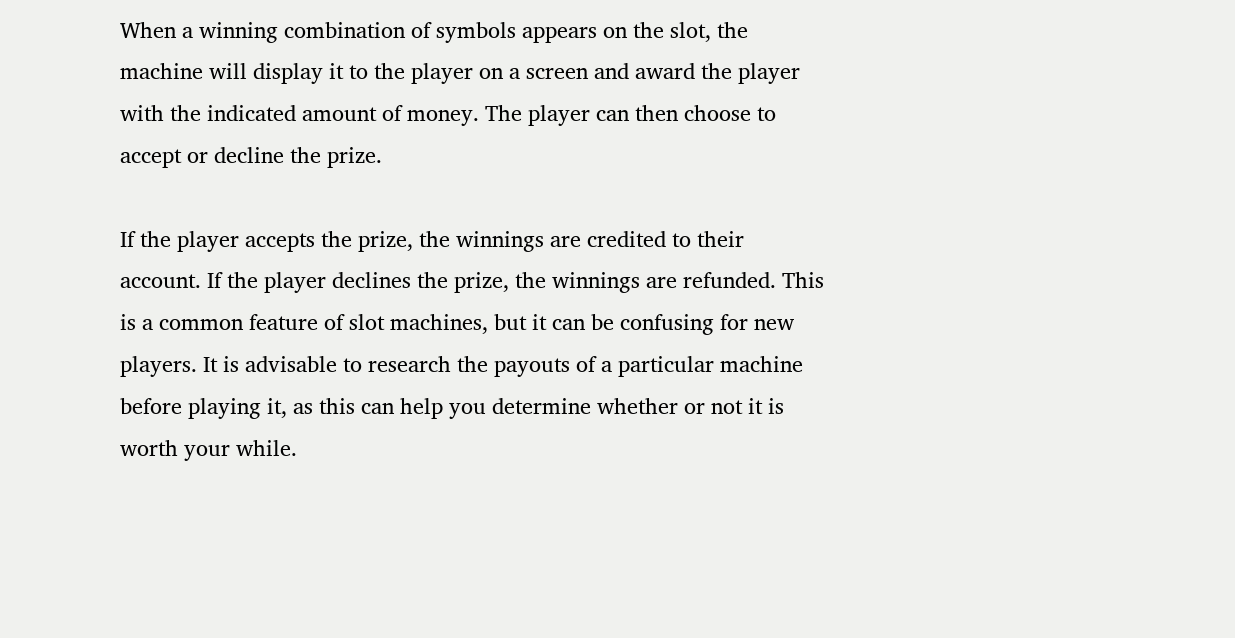When a winning combination of symbols appears on the slot, the machine will display it to the player on a screen and award the player with the indicated amount of money. The player can then choose to accept or decline the prize.

If the player accepts the prize, the winnings are credited to their account. If the player declines the prize, the winnings are refunded. This is a common feature of slot machines, but it can be confusing for new players. It is advisable to research the payouts of a particular machine before playing it, as this can help you determine whether or not it is worth your while.